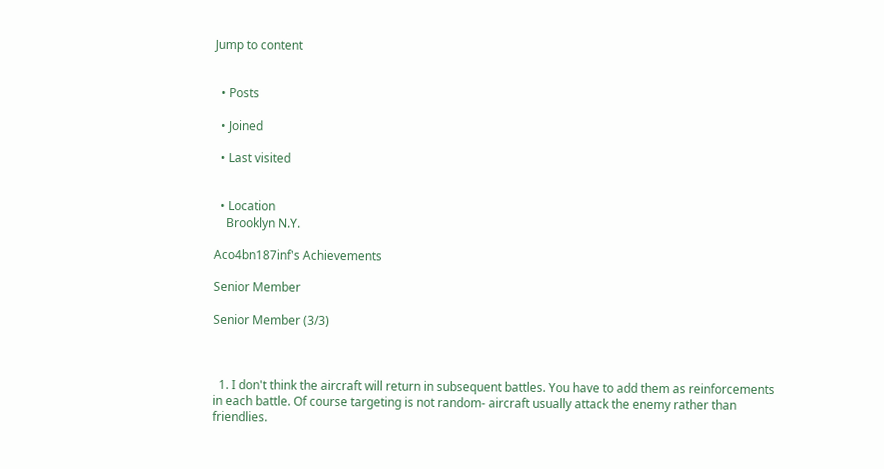Jump to content


  • Posts

  • Joined

  • Last visited


  • Location
    Brooklyn N.Y.

Aco4bn187inf's Achievements

Senior Member

Senior Member (3/3)



  1. I don't think the aircraft will return in subsequent battles. You have to add them as reinforcements in each battle. Of course targeting is not random- aircraft usually attack the enemy rather than friendlies.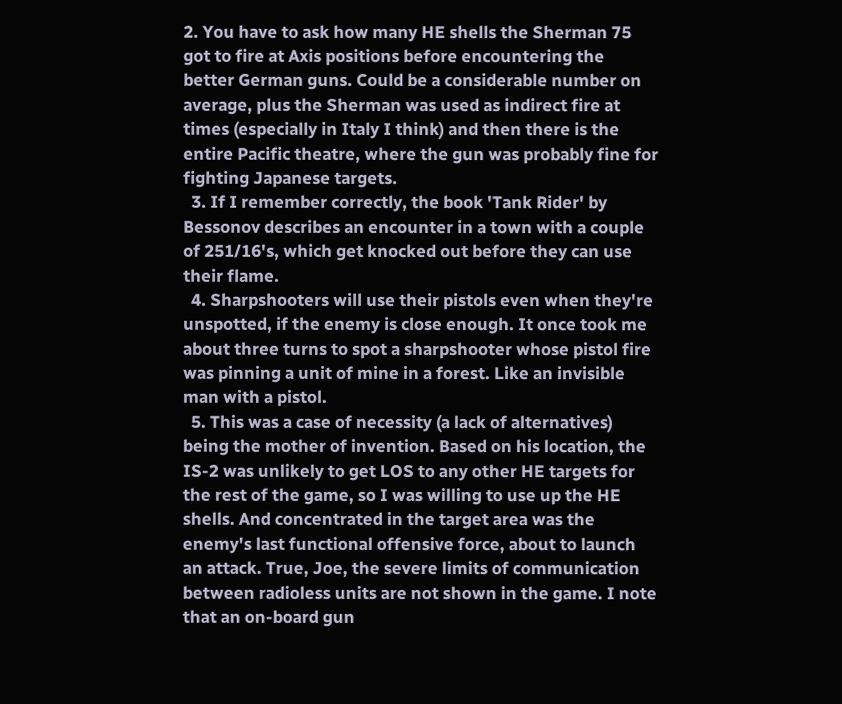2. You have to ask how many HE shells the Sherman 75 got to fire at Axis positions before encountering the better German guns. Could be a considerable number on average, plus the Sherman was used as indirect fire at times (especially in Italy I think) and then there is the entire Pacific theatre, where the gun was probably fine for fighting Japanese targets.
  3. If I remember correctly, the book 'Tank Rider' by Bessonov describes an encounter in a town with a couple of 251/16's, which get knocked out before they can use their flame.
  4. Sharpshooters will use their pistols even when they're unspotted, if the enemy is close enough. It once took me about three turns to spot a sharpshooter whose pistol fire was pinning a unit of mine in a forest. Like an invisible man with a pistol.
  5. This was a case of necessity (a lack of alternatives) being the mother of invention. Based on his location, the IS-2 was unlikely to get LOS to any other HE targets for the rest of the game, so I was willing to use up the HE shells. And concentrated in the target area was the enemy's last functional offensive force, about to launch an attack. True, Joe, the severe limits of communication between radioless units are not shown in the game. I note that an on-board gun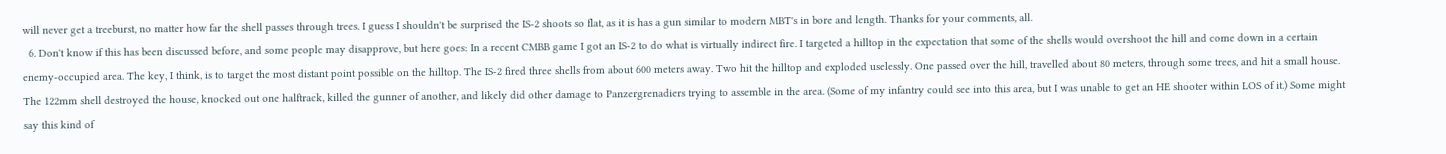will never get a treeburst, no matter how far the shell passes through trees. I guess I shouldn't be surprised the IS-2 shoots so flat, as it is has a gun similar to modern MBT's in bore and length. Thanks for your comments, all.
  6. Don't know if this has been discussed before, and some people may disapprove, but here goes: In a recent CMBB game I got an IS-2 to do what is virtually indirect fire. I targeted a hilltop in the expectation that some of the shells would overshoot the hill and come down in a certain enemy-occupied area. The key, I think, is to target the most distant point possible on the hilltop. The IS-2 fired three shells from about 600 meters away. Two hit the hilltop and exploded uselessly. One passed over the hill, travelled about 80 meters, through some trees, and hit a small house. The 122mm shell destroyed the house, knocked out one halftrack, killed the gunner of another, and likely did other damage to Panzergrenadiers trying to assemble in the area. (Some of my infantry could see into this area, but I was unable to get an HE shooter within LOS of it.) Some might say this kind of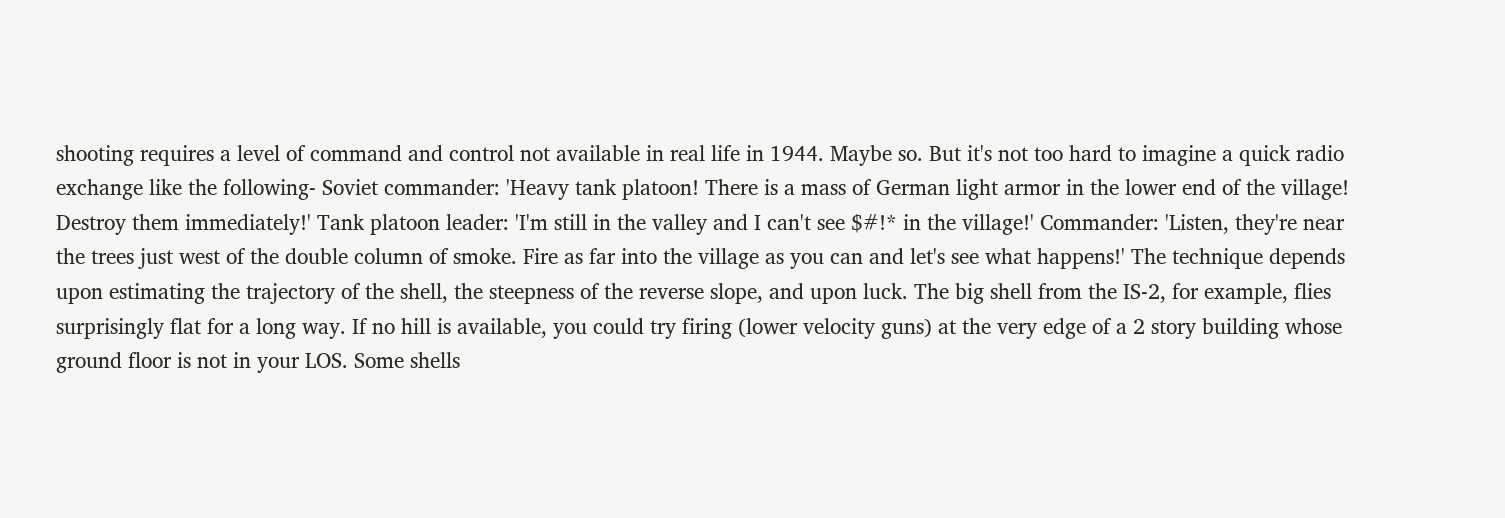shooting requires a level of command and control not available in real life in 1944. Maybe so. But it's not too hard to imagine a quick radio exchange like the following- Soviet commander: 'Heavy tank platoon! There is a mass of German light armor in the lower end of the village! Destroy them immediately!' Tank platoon leader: 'I'm still in the valley and I can't see $#!* in the village!' Commander: 'Listen, they're near the trees just west of the double column of smoke. Fire as far into the village as you can and let's see what happens!' The technique depends upon estimating the trajectory of the shell, the steepness of the reverse slope, and upon luck. The big shell from the IS-2, for example, flies surprisingly flat for a long way. If no hill is available, you could try firing (lower velocity guns) at the very edge of a 2 story building whose ground floor is not in your LOS. Some shells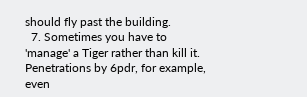should fly past the building.
  7. Sometimes you have to 'manage' a Tiger rather than kill it. Penetrations by 6pdr, for example, even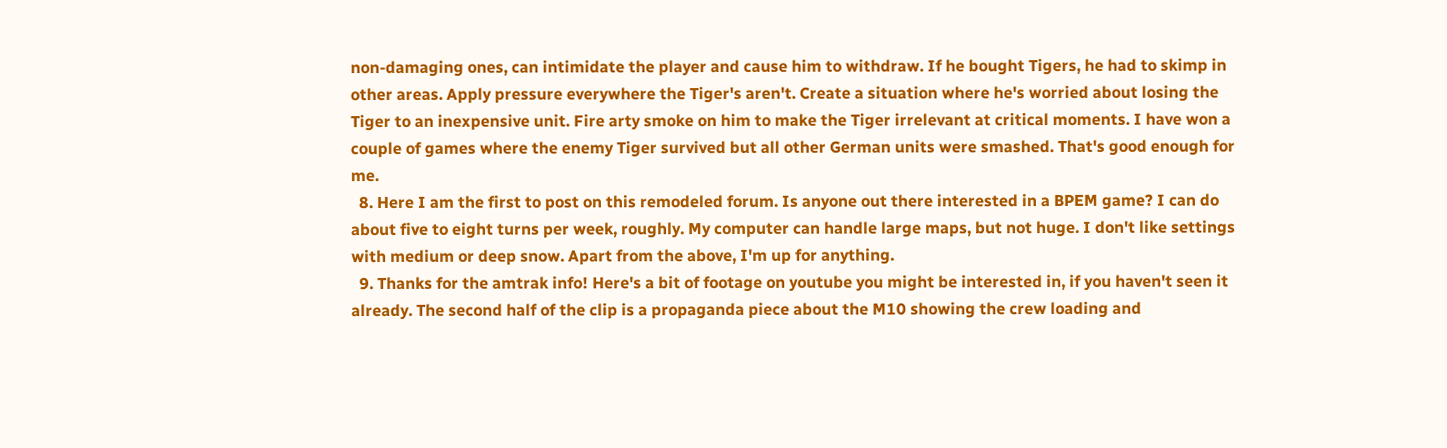non-damaging ones, can intimidate the player and cause him to withdraw. If he bought Tigers, he had to skimp in other areas. Apply pressure everywhere the Tiger's aren't. Create a situation where he's worried about losing the Tiger to an inexpensive unit. Fire arty smoke on him to make the Tiger irrelevant at critical moments. I have won a couple of games where the enemy Tiger survived but all other German units were smashed. That's good enough for me.
  8. Here I am the first to post on this remodeled forum. Is anyone out there interested in a BPEM game? I can do about five to eight turns per week, roughly. My computer can handle large maps, but not huge. I don't like settings with medium or deep snow. Apart from the above, I'm up for anything.
  9. Thanks for the amtrak info! Here's a bit of footage on youtube you might be interested in, if you haven't seen it already. The second half of the clip is a propaganda piece about the M10 showing the crew loading and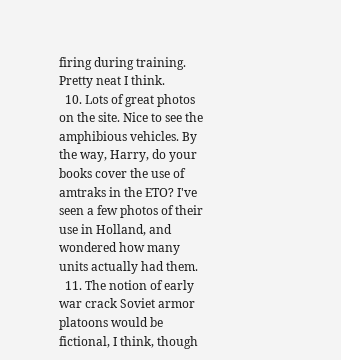firing during training. Pretty neat I think.
  10. Lots of great photos on the site. Nice to see the amphibious vehicles. By the way, Harry, do your books cover the use of amtraks in the ETO? I've seen a few photos of their use in Holland, and wondered how many units actually had them.
  11. The notion of early war crack Soviet armor platoons would be fictional, I think, though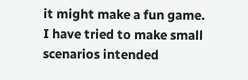it might make a fun game. I have tried to make small scenarios intended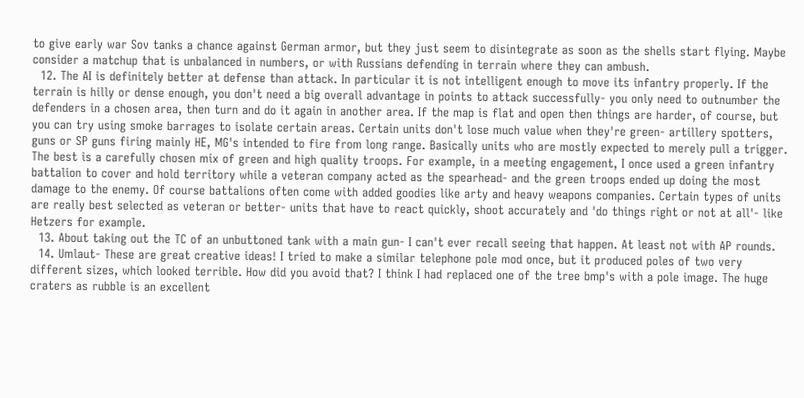to give early war Sov tanks a chance against German armor, but they just seem to disintegrate as soon as the shells start flying. Maybe consider a matchup that is unbalanced in numbers, or with Russians defending in terrain where they can ambush.
  12. The AI is definitely better at defense than attack. In particular it is not intelligent enough to move its infantry properly. If the terrain is hilly or dense enough, you don't need a big overall advantage in points to attack successfully- you only need to outnumber the defenders in a chosen area, then turn and do it again in another area. If the map is flat and open then things are harder, of course, but you can try using smoke barrages to isolate certain areas. Certain units don't lose much value when they're green- artillery spotters, guns or SP guns firing mainly HE, MG's intended to fire from long range. Basically units who are mostly expected to merely pull a trigger. The best is a carefully chosen mix of green and high quality troops. For example, in a meeting engagement, I once used a green infantry battalion to cover and hold territory while a veteran company acted as the spearhead- and the green troops ended up doing the most damage to the enemy. Of course battalions often come with added goodies like arty and heavy weapons companies. Certain types of units are really best selected as veteran or better- units that have to react quickly, shoot accurately and 'do things right or not at all'- like Hetzers for example.
  13. About taking out the TC of an unbuttoned tank with a main gun- I can't ever recall seeing that happen. At least not with AP rounds.
  14. Umlaut- These are great creative ideas! I tried to make a similar telephone pole mod once, but it produced poles of two very different sizes, which looked terrible. How did you avoid that? I think I had replaced one of the tree bmp's with a pole image. The huge craters as rubble is an excellent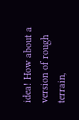idea! How about a version of rough terrain,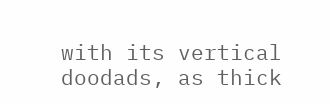with its vertical doodads, as thick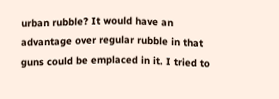urban rubble? It would have an advantage over regular rubble in that guns could be emplaced in it. I tried to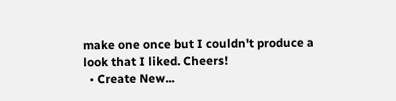make one once but I couldn't produce a look that I liked. Cheers!
  • Create New...